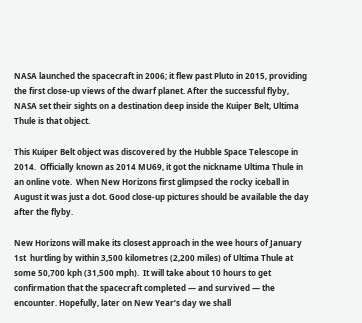NASA launched the spacecraft in 2006; it flew past Pluto in 2015, providing the first close-up views of the dwarf planet. After the successful flyby, NASA set their sights on a destination deep inside the Kuiper Belt, Ultima Thule is that object.

This Kuiper Belt object was discovered by the Hubble Space Telescope in 2014.  Officially known as 2014 MU69, it got the nickname Ultima Thule in an online vote.  When New Horizons first glimpsed the rocky iceball in August it was just a dot. Good close-up pictures should be available the day after the flyby.

New Horizons will make its closest approach in the wee hours of January 1st  hurtling by within 3,500 kilometres (2,200 miles) of Ultima Thule at some 50,700 kph (31,500 mph).  It will take about 10 hours to get confirmation that the spacecraft completed — and survived — the encounter. Hopefully, later on New Year’s day we shall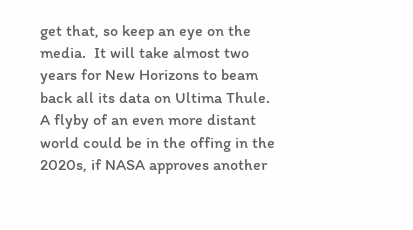get that, so keep an eye on the media.  It will take almost two years for New Horizons to beam back all its data on Ultima Thule.  A flyby of an even more distant world could be in the offing in the 2020s, if NASA approves another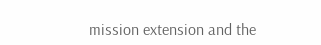mission extension and the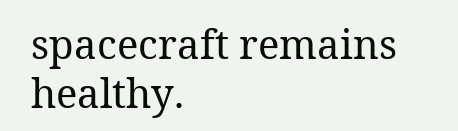spacecraft remains healthy.